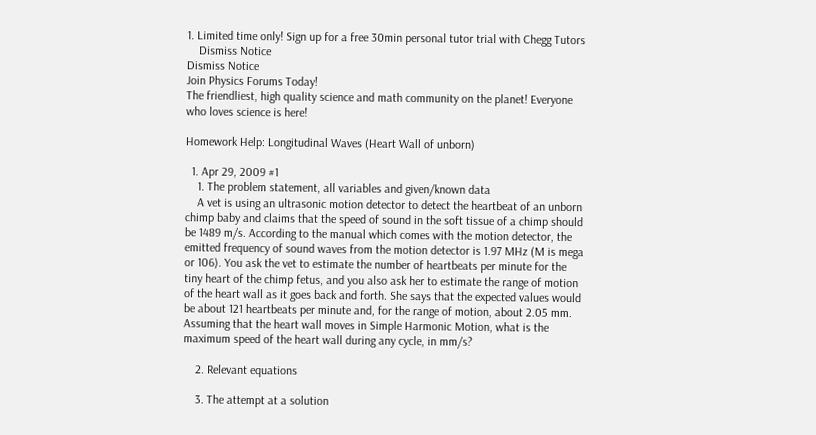1. Limited time only! Sign up for a free 30min personal tutor trial with Chegg Tutors
    Dismiss Notice
Dismiss Notice
Join Physics Forums Today!
The friendliest, high quality science and math community on the planet! Everyone who loves science is here!

Homework Help: Longitudinal Waves (Heart Wall of unborn)

  1. Apr 29, 2009 #1
    1. The problem statement, all variables and given/known data
    A vet is using an ultrasonic motion detector to detect the heartbeat of an unborn chimp baby and claims that the speed of sound in the soft tissue of a chimp should be 1489 m/s. According to the manual which comes with the motion detector, the emitted frequency of sound waves from the motion detector is 1.97 MHz (M is mega or 106). You ask the vet to estimate the number of heartbeats per minute for the tiny heart of the chimp fetus, and you also ask her to estimate the range of motion of the heart wall as it goes back and forth. She says that the expected values would be about 121 heartbeats per minute and, for the range of motion, about 2.05 mm. Assuming that the heart wall moves in Simple Harmonic Motion, what is the maximum speed of the heart wall during any cycle, in mm/s?

    2. Relevant equations

    3. The attempt at a solution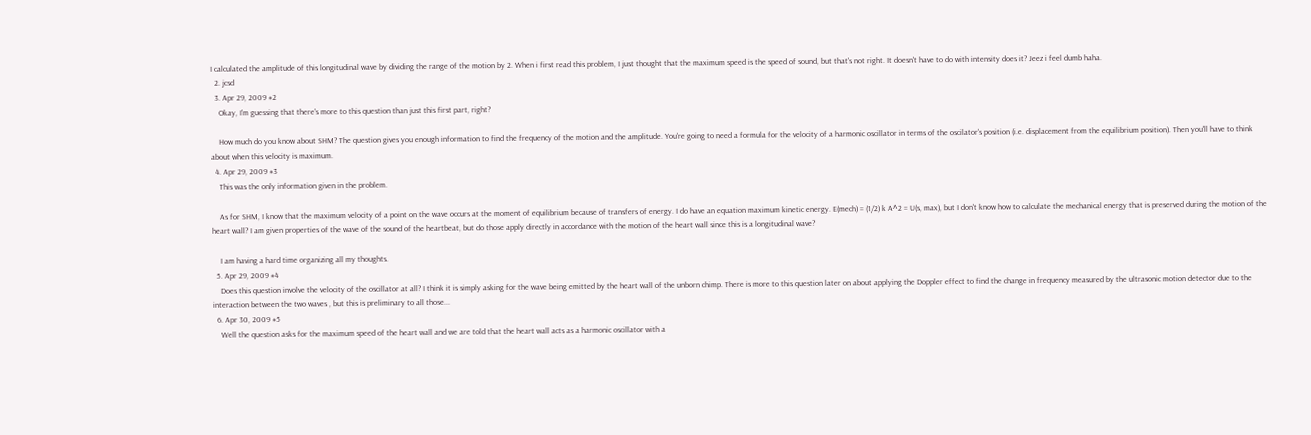I calculated the amplitude of this longitudinal wave by dividing the range of the motion by 2. When i first read this problem, I just thought that the maximum speed is the speed of sound, but that's not right. It doesn't have to do with intensity does it? Jeez i feel dumb haha.
  2. jcsd
  3. Apr 29, 2009 #2
    Okay, I'm guessing that there's more to this question than just this first part, right?

    How much do you know about SHM? The question gives you enough information to find the frequency of the motion and the amplitude. You're going to need a formula for the velocity of a harmonic oscillator in terms of the oscilator's position (i.e. displacement from the equilibrium position). Then you'll have to think about when this velocity is maximum.
  4. Apr 29, 2009 #3
    This was the only information given in the problem.

    As for SHM, I know that the maximum velocity of a point on the wave occurs at the moment of equilibrium because of transfers of energy. I do have an equation maximum kinetic energy. E(mech) = (1/2) k A^2 = U(s, max), but I don't know how to calculate the mechanical energy that is preserved during the motion of the heart wall? I am given properties of the wave of the sound of the heartbeat, but do those apply directly in accordance with the motion of the heart wall since this is a longitudinal wave?

    I am having a hard time organizing all my thoughts.
  5. Apr 29, 2009 #4
    Does this question involve the velocity of the oscillator at all? I think it is simply asking for the wave being emitted by the heart wall of the unborn chimp. There is more to this question later on about applying the Doppler effect to find the change in frequency measured by the ultrasonic motion detector due to the interaction between the two waves , but this is preliminary to all those...
  6. Apr 30, 2009 #5
    Well the question asks for the maximum speed of the heart wall and we are told that the heart wall acts as a harmonic oscillator with a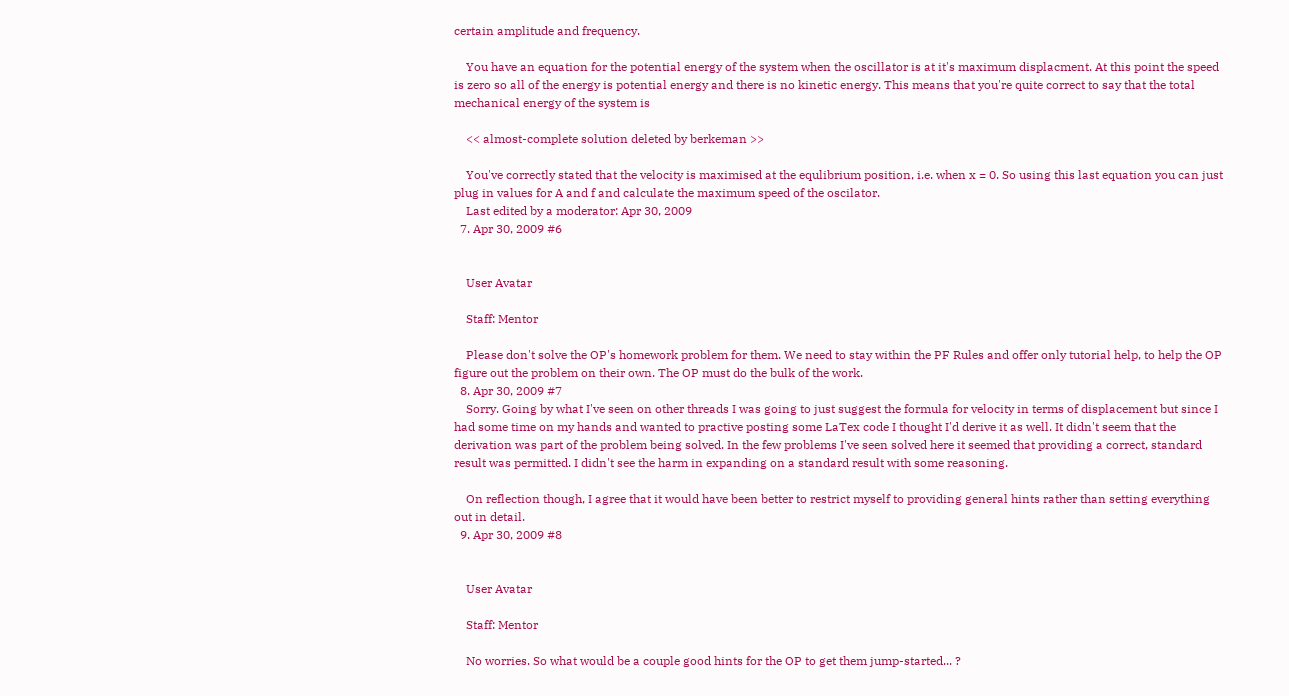certain amplitude and frequency.

    You have an equation for the potential energy of the system when the oscillator is at it's maximum displacment. At this point the speed is zero so all of the energy is potential energy and there is no kinetic energy. This means that you're quite correct to say that the total mechanical energy of the system is

    << almost-complete solution deleted by berkeman >>

    You've correctly stated that the velocity is maximised at the equlibrium position, i.e. when x = 0. So using this last equation you can just plug in values for A and f and calculate the maximum speed of the oscilator.
    Last edited by a moderator: Apr 30, 2009
  7. Apr 30, 2009 #6


    User Avatar

    Staff: Mentor

    Please don't solve the OP's homework problem for them. We need to stay within the PF Rules and offer only tutorial help, to help the OP figure out the problem on their own. The OP must do the bulk of the work.
  8. Apr 30, 2009 #7
    Sorry. Going by what I've seen on other threads I was going to just suggest the formula for velocity in terms of displacement but since I had some time on my hands and wanted to practive posting some LaTex code I thought I'd derive it as well. It didn't seem that the derivation was part of the problem being solved. In the few problems I've seen solved here it seemed that providing a correct, standard result was permitted. I didn't see the harm in expanding on a standard result with some reasoning.

    On reflection though, I agree that it would have been better to restrict myself to providing general hints rather than setting everything out in detail.
  9. Apr 30, 2009 #8


    User Avatar

    Staff: Mentor

    No worries. So what would be a couple good hints for the OP to get them jump-started... ?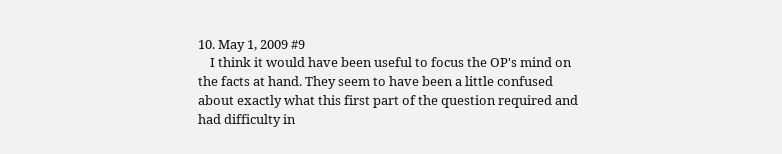10. May 1, 2009 #9
    I think it would have been useful to focus the OP's mind on the facts at hand. They seem to have been a little confused about exactly what this first part of the question required and had difficulty in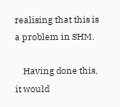realising that this is a problem in SHM.

    Having done this, it would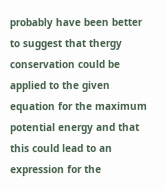probably have been better to suggest that thergy conservation could be applied to the given equation for the maximum potential energy and that this could lead to an expression for the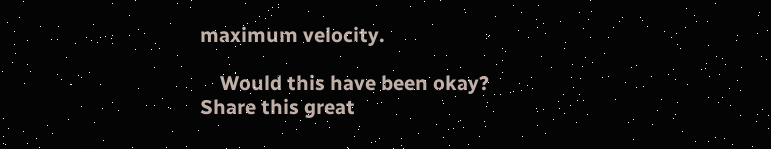maximum velocity.

    Would this have been okay?
Share this great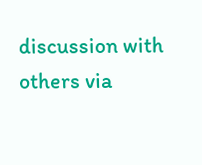discussion with others via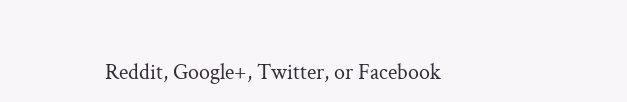Reddit, Google+, Twitter, or Facebook